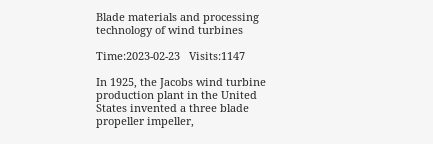Blade materials and processing technology of wind turbines

Time:2023-02-23   Visits:1147

In 1925, the Jacobs wind turbine production plant in the United States invented a three blade propeller impeller,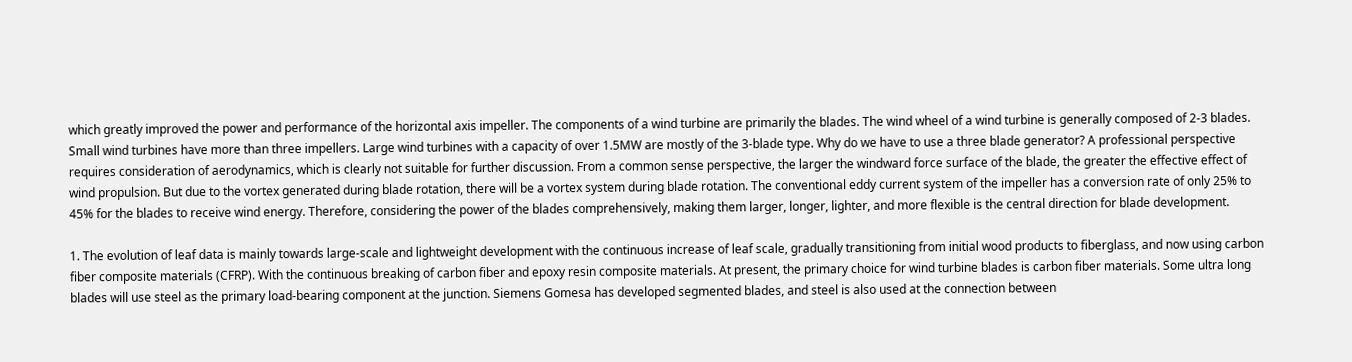which greatly improved the power and performance of the horizontal axis impeller. The components of a wind turbine are primarily the blades. The wind wheel of a wind turbine is generally composed of 2-3 blades. Small wind turbines have more than three impellers. Large wind turbines with a capacity of over 1.5MW are mostly of the 3-blade type. Why do we have to use a three blade generator? A professional perspective requires consideration of aerodynamics, which is clearly not suitable for further discussion. From a common sense perspective, the larger the windward force surface of the blade, the greater the effective effect of wind propulsion. But due to the vortex generated during blade rotation, there will be a vortex system during blade rotation. The conventional eddy current system of the impeller has a conversion rate of only 25% to 45% for the blades to receive wind energy. Therefore, considering the power of the blades comprehensively, making them larger, longer, lighter, and more flexible is the central direction for blade development.

1. The evolution of leaf data is mainly towards large-scale and lightweight development with the continuous increase of leaf scale, gradually transitioning from initial wood products to fiberglass, and now using carbon fiber composite materials (CFRP). With the continuous breaking of carbon fiber and epoxy resin composite materials. At present, the primary choice for wind turbine blades is carbon fiber materials. Some ultra long blades will use steel as the primary load-bearing component at the junction. Siemens Gomesa has developed segmented blades, and steel is also used at the connection between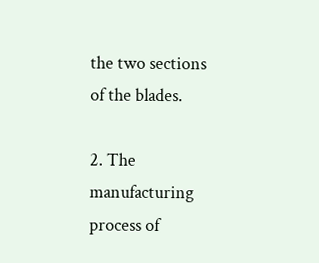the two sections of the blades.

2. The manufacturing process of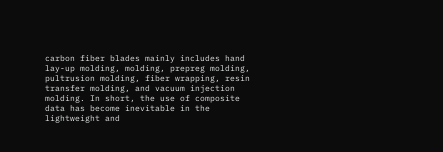carbon fiber blades mainly includes hand lay-up molding, molding, prepreg molding, pultrusion molding, fiber wrapping, resin transfer molding, and vacuum injection molding. In short, the use of composite data has become inevitable in the lightweight and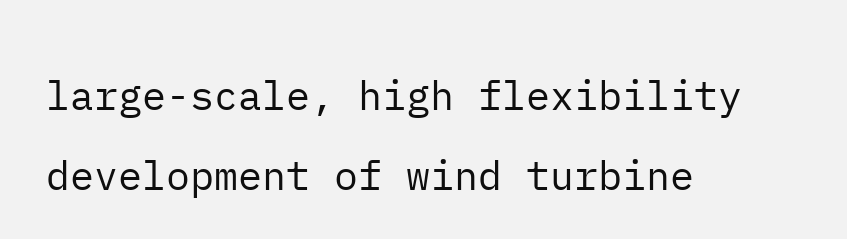large-scale, high flexibility development of wind turbine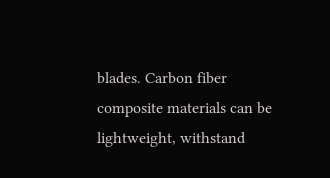blades. Carbon fiber composite materials can be lightweight, withstand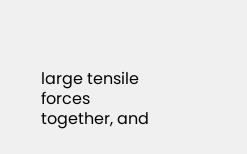large tensile forces together, and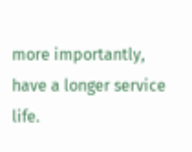more importantly, have a longer service life.